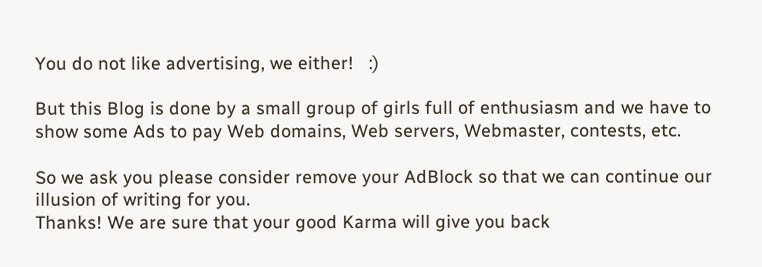You do not like advertising, we either!   :)

But this Blog is done by a small group of girls full of enthusiasm and we have to show some Ads to pay Web domains, Web servers, Webmaster, contests, etc.

So we ask you please consider remove your AdBlock so that we can continue our illusion of writing for you.
Thanks! We are sure that your good Karma will give you back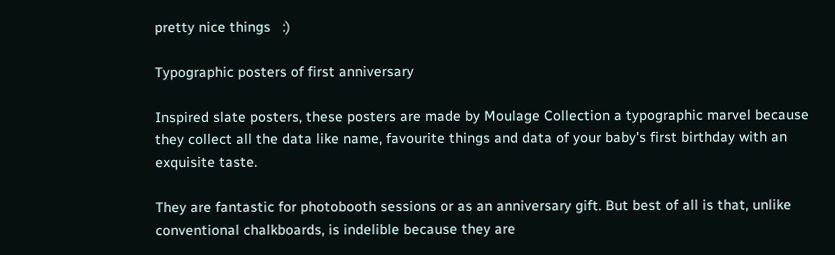pretty nice things   :)

Typographic posters of first anniversary

Inspired slate posters, these posters are made by Moulage Collection a typographic marvel because they collect all the data like name, favourite things and data of your baby's first birthday with an exquisite taste.

They are fantastic for photobooth sessions or as an anniversary gift. But best of all is that, unlike conventional chalkboards, is indelible because they are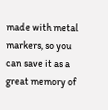made with metal markers, so you can save it as a great memory of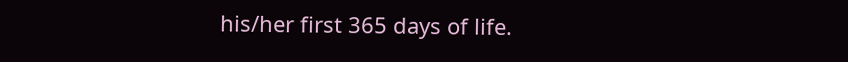his/her first 365 days of life.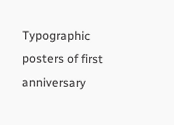Typographic posters of first anniversary